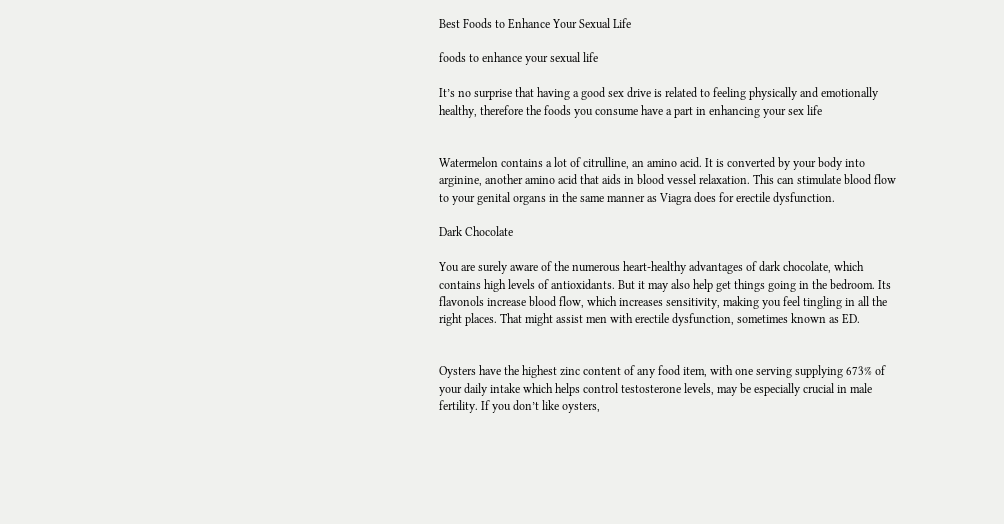Best Foods to Enhance Your Sexual Life

foods to enhance your sexual life

It’s no surprise that having a good sex drive is related to feeling physically and emotionally healthy, therefore the foods you consume have a part in enhancing your sex life


Watermelon contains a lot of citrulline, an amino acid. It is converted by your body into arginine, another amino acid that aids in blood vessel relaxation. This can stimulate blood flow to your genital organs in the same manner as Viagra does for erectile dysfunction.

Dark Chocolate

You are surely aware of the numerous heart-healthy advantages of dark chocolate, which contains high levels of antioxidants. But it may also help get things going in the bedroom. Its flavonols increase blood flow, which increases sensitivity, making you feel tingling in all the right places. That might assist men with erectile dysfunction, sometimes known as ED.


Oysters have the highest zinc content of any food item, with one serving supplying 673% of your daily intake which helps control testosterone levels, may be especially crucial in male fertility. If you don’t like oysters,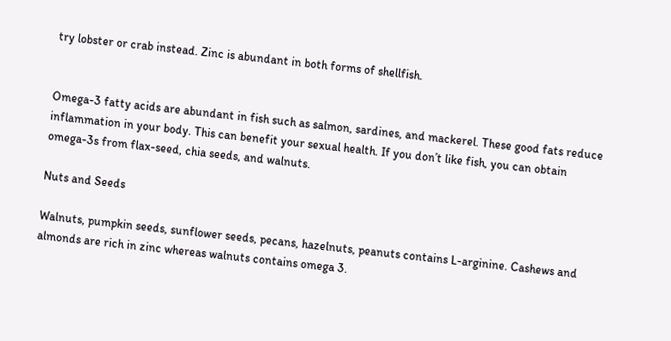try lobster or crab instead. Zinc is abundant in both forms of shellfish.


Omega-3 fatty acids are abundant in fish such as salmon, sardines, and mackerel. These good fats reduce inflammation in your body. This can benefit your sexual health. If you don’t like fish, you can obtain omega-3s from flax-seed, chia seeds, and walnuts.

Nuts and Seeds

Walnuts, pumpkin seeds, sunflower seeds, pecans, hazelnuts, peanuts contains L-arginine. Cashews and almonds are rich in zinc whereas walnuts contains omega 3.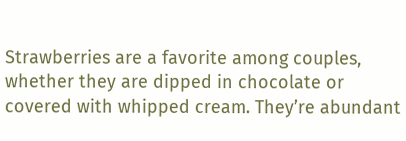Strawberries are a favorite among couples, whether they are dipped in chocolate or covered with whipped cream. They’re abundant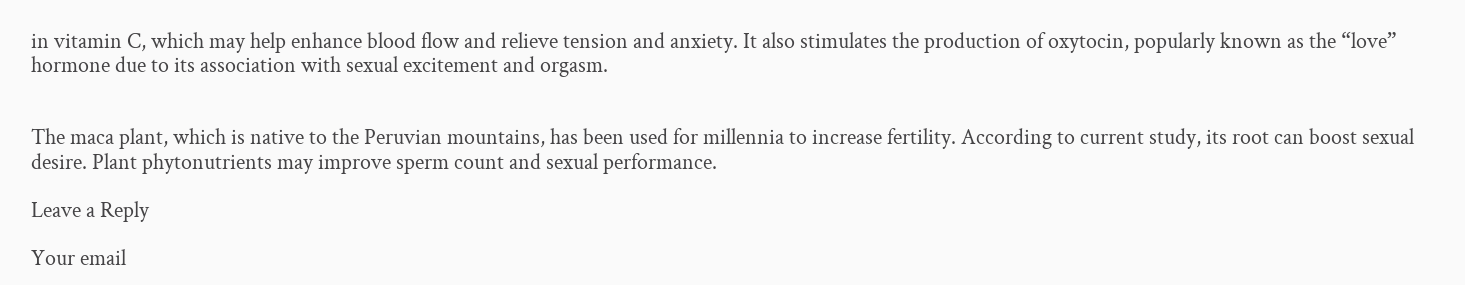in vitamin C, which may help enhance blood flow and relieve tension and anxiety. It also stimulates the production of oxytocin, popularly known as the “love” hormone due to its association with sexual excitement and orgasm.


The maca plant, which is native to the Peruvian mountains, has been used for millennia to increase fertility. According to current study, its root can boost sexual desire. Plant phytonutrients may improve sperm count and sexual performance.

Leave a Reply

Your email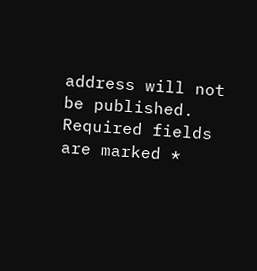address will not be published. Required fields are marked *